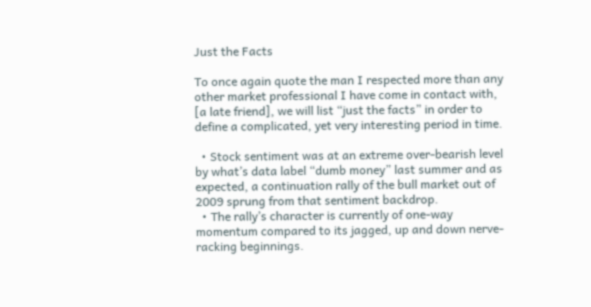Just the Facts

To once again quote the man I respected more than any other market professional I have come in contact with, [a late friend], we will list “just the facts” in order to define a complicated, yet very interesting period in time.

  • Stock sentiment was at an extreme over-bearish level by what’s data label “dumb money” last summer and as expected, a continuation rally of the bull market out of 2009 sprung from that sentiment backdrop.
  • The rally’s character is currently of one-way momentum compared to its jagged, up and down nerve-racking beginnings.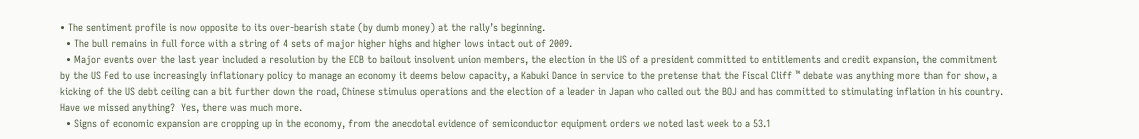• The sentiment profile is now opposite to its over-bearish state (by dumb money) at the rally’s beginning.
  • The bull remains in full force with a string of 4 sets of major higher highs and higher lows intact out of 2009.
  • Major events over the last year included a resolution by the ECB to bailout insolvent union members, the election in the US of a president committed to entitlements and credit expansion, the commitment by the US Fed to use increasingly inflationary policy to manage an economy it deems below capacity, a Kabuki Dance in service to the pretense that the Fiscal Cliff ™ debate was anything more than for show, a kicking of the US debt ceiling can a bit further down the road, Chinese stimulus operations and the election of a leader in Japan who called out the BOJ and has committed to stimulating inflation in his country. Have we missed anything?  Yes, there was much more.
  • Signs of economic expansion are cropping up in the economy, from the anecdotal evidence of semiconductor equipment orders we noted last week to a 53.1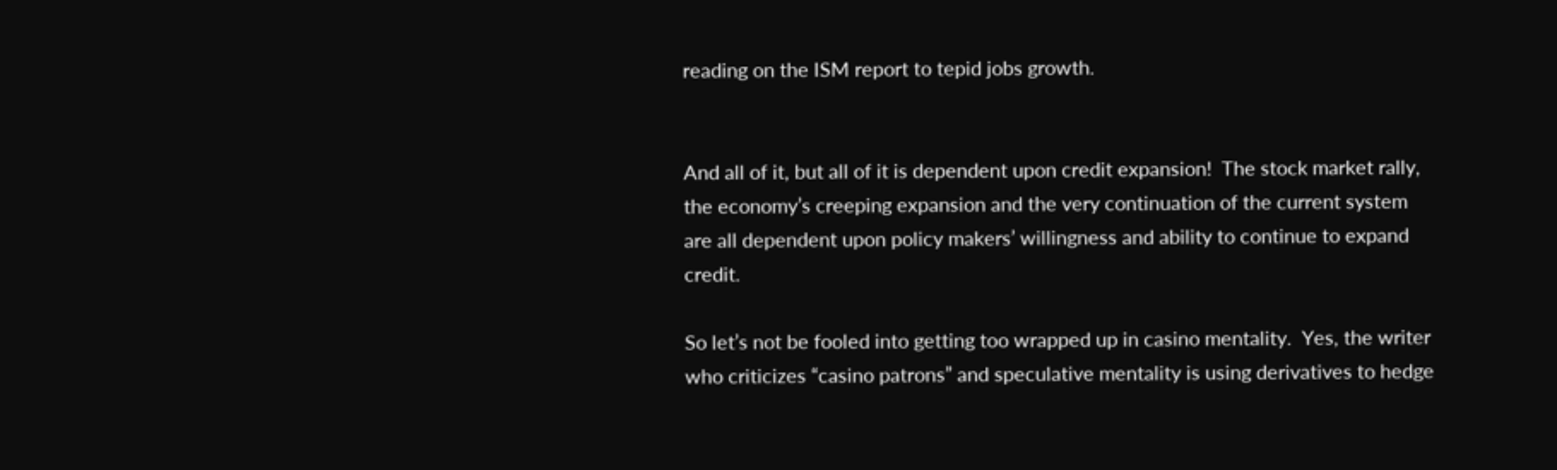reading on the ISM report to tepid jobs growth.


And all of it, but all of it is dependent upon credit expansion!  The stock market rally, the economy’s creeping expansion and the very continuation of the current system are all dependent upon policy makers’ willingness and ability to continue to expand credit.

So let’s not be fooled into getting too wrapped up in casino mentality.  Yes, the writer who criticizes “casino patrons” and speculative mentality is using derivatives to hedge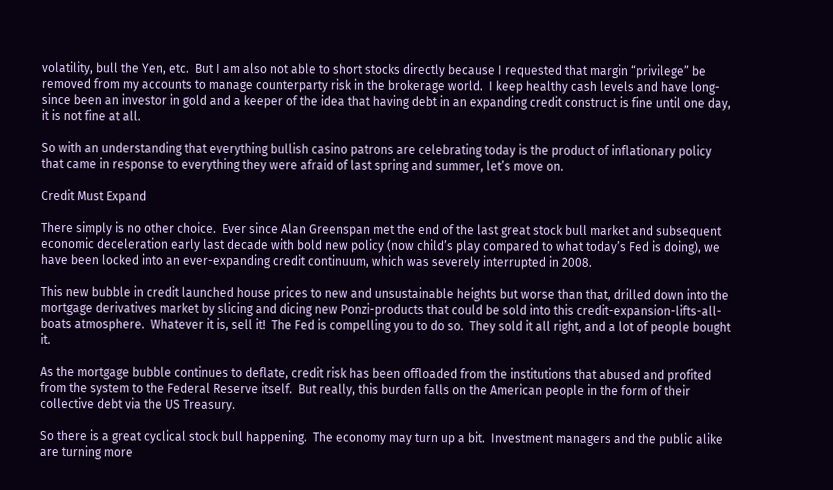volatility, bull the Yen, etc.  But I am also not able to short stocks directly because I requested that margin “privilege” be removed from my accounts to manage counterparty risk in the brokerage world.  I keep healthy cash levels and have long-since been an investor in gold and a keeper of the idea that having debt in an expanding credit construct is fine until one day, it is not fine at all.

So with an understanding that everything bullish casino patrons are celebrating today is the product of inflationary policy that came in response to everything they were afraid of last spring and summer, let’s move on.

Credit Must Expand

There simply is no other choice.  Ever since Alan Greenspan met the end of the last great stock bull market and subsequent economic deceleration early last decade with bold new policy (now child’s play compared to what today’s Fed is doing), we have been locked into an ever-expanding credit continuum, which was severely interrupted in 2008.

This new bubble in credit launched house prices to new and unsustainable heights but worse than that, drilled down into the mortgage derivatives market by slicing and dicing new Ponzi-products that could be sold into this credit-expansion-lifts-all-boats atmosphere.  Whatever it is, sell it!  The Fed is compelling you to do so.  They sold it all right, and a lot of people bought it.

As the mortgage bubble continues to deflate, credit risk has been offloaded from the institutions that abused and profited from the system to the Federal Reserve itself.  But really, this burden falls on the American people in the form of their collective debt via the US Treasury.

So there is a great cyclical stock bull happening.  The economy may turn up a bit.  Investment managers and the public alike are turning more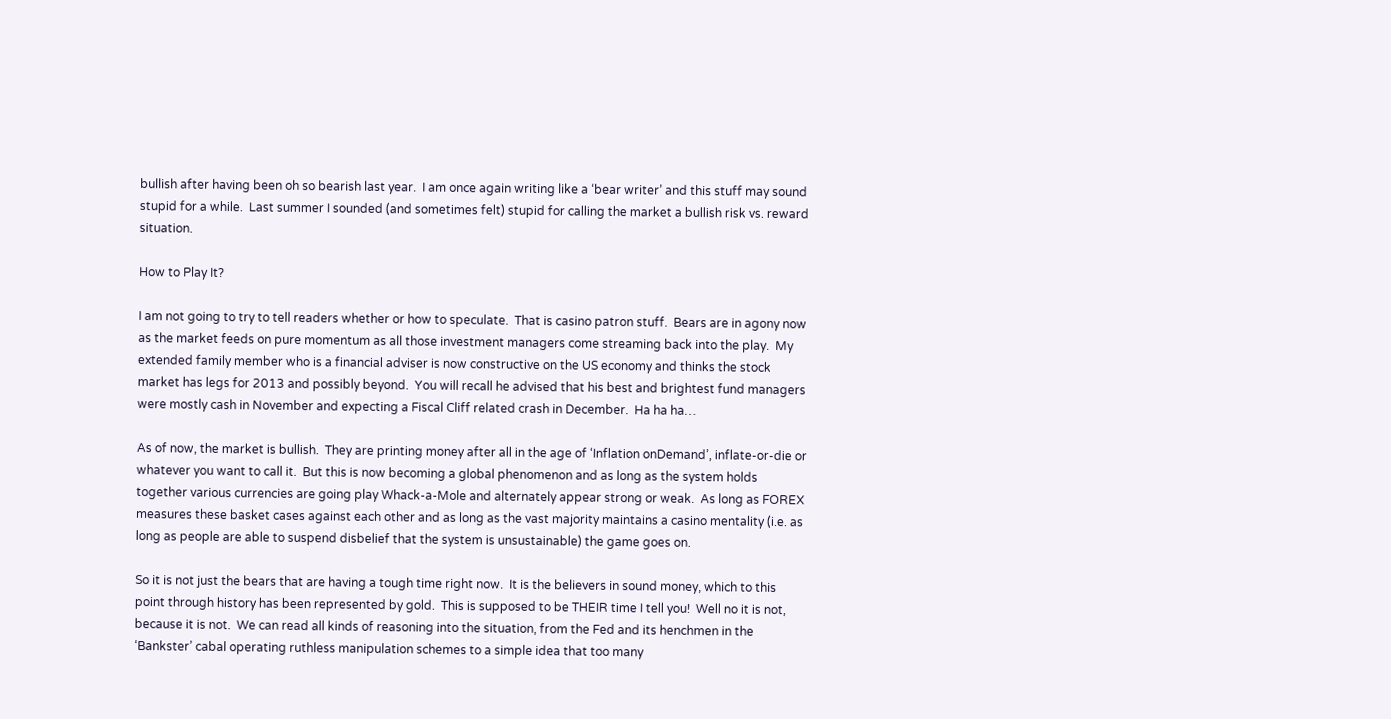bullish after having been oh so bearish last year.  I am once again writing like a ‘bear writer’ and this stuff may sound stupid for a while.  Last summer I sounded (and sometimes felt) stupid for calling the market a bullish risk vs. reward situation.

How to Play It?

I am not going to try to tell readers whether or how to speculate.  That is casino patron stuff.  Bears are in agony now as the market feeds on pure momentum as all those investment managers come streaming back into the play.  My extended family member who is a financial adviser is now constructive on the US economy and thinks the stock market has legs for 2013 and possibly beyond.  You will recall he advised that his best and brightest fund managers were mostly cash in November and expecting a Fiscal Cliff related crash in December.  Ha ha ha…

As of now, the market is bullish.  They are printing money after all in the age of ‘Inflation onDemand’, inflate-or-die or whatever you want to call it.  But this is now becoming a global phenomenon and as long as the system holds together various currencies are going play Whack-a-Mole and alternately appear strong or weak.  As long as FOREX measures these basket cases against each other and as long as the vast majority maintains a casino mentality (i.e. as long as people are able to suspend disbelief that the system is unsustainable) the game goes on.

So it is not just the bears that are having a tough time right now.  It is the believers in sound money, which to this point through history has been represented by gold.  This is supposed to be THEIR time I tell you!  Well no it is not, because it is not.  We can read all kinds of reasoning into the situation, from the Fed and its henchmen in the ‘Bankster’ cabal operating ruthless manipulation schemes to a simple idea that too many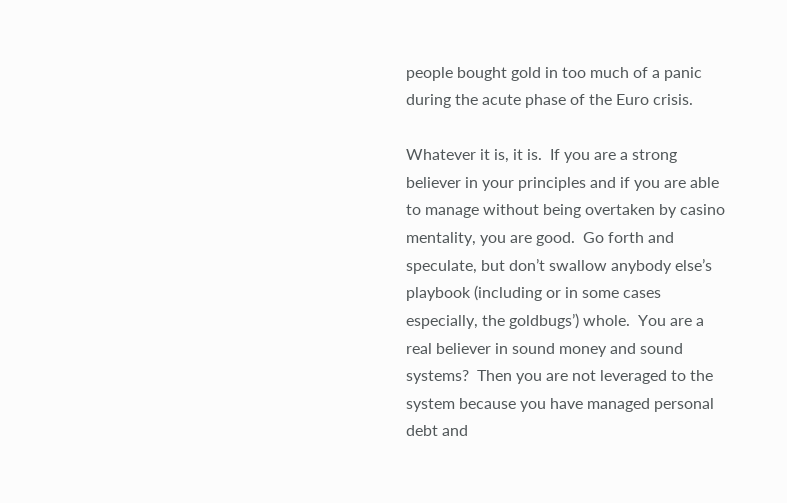people bought gold in too much of a panic during the acute phase of the Euro crisis.

Whatever it is, it is.  If you are a strong believer in your principles and if you are able to manage without being overtaken by casino mentality, you are good.  Go forth and speculate, but don’t swallow anybody else’s playbook (including or in some cases especially, the goldbugs’) whole.  You are a real believer in sound money and sound systems?  Then you are not leveraged to the system because you have managed personal debt and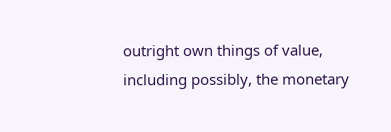outright own things of value, including possibly, the monetary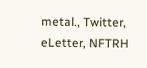metal., Twitter, eLetter, NFTRH